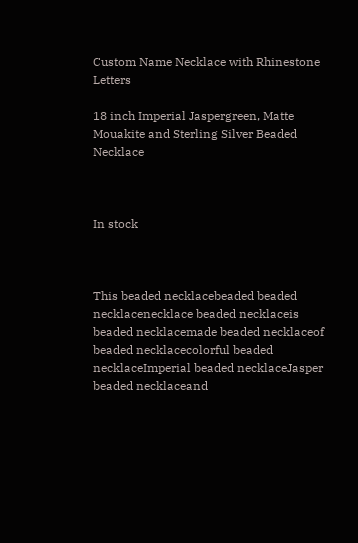Custom Name Necklace with Rhinestone Letters

18 inch Imperial Jaspergreen, Matte Mouakite and Sterling Silver Beaded Necklace



In stock



This beaded necklacebeaded beaded necklacenecklace beaded necklaceis beaded necklacemade beaded necklaceof beaded necklacecolorful beaded necklaceImperial beaded necklaceJasper beaded necklaceand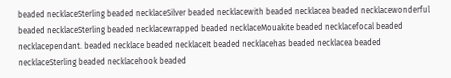beaded necklaceSterling beaded necklaceSilver beaded necklacewith beaded necklacea beaded necklacewonderful beaded necklaceSterling beaded necklacewrapped beaded necklaceMouakite beaded necklacefocal beaded necklacependant. beaded necklace beaded necklaceIt beaded necklacehas beaded necklacea beaded necklaceSterling beaded necklacehook beaded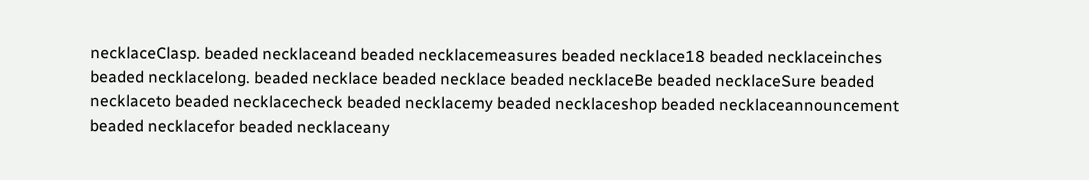necklaceClasp. beaded necklaceand beaded necklacemeasures beaded necklace18 beaded necklaceinches beaded necklacelong. beaded necklace beaded necklace beaded necklaceBe beaded necklaceSure beaded necklaceto beaded necklacecheck beaded necklacemy beaded necklaceshop beaded necklaceannouncement beaded necklacefor beaded necklaceany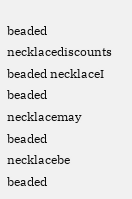beaded necklacediscounts beaded necklaceI beaded necklacemay beaded necklacebe beaded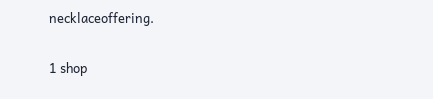necklaceoffering.

1 shop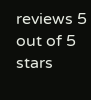reviews 5 out of 5 stars